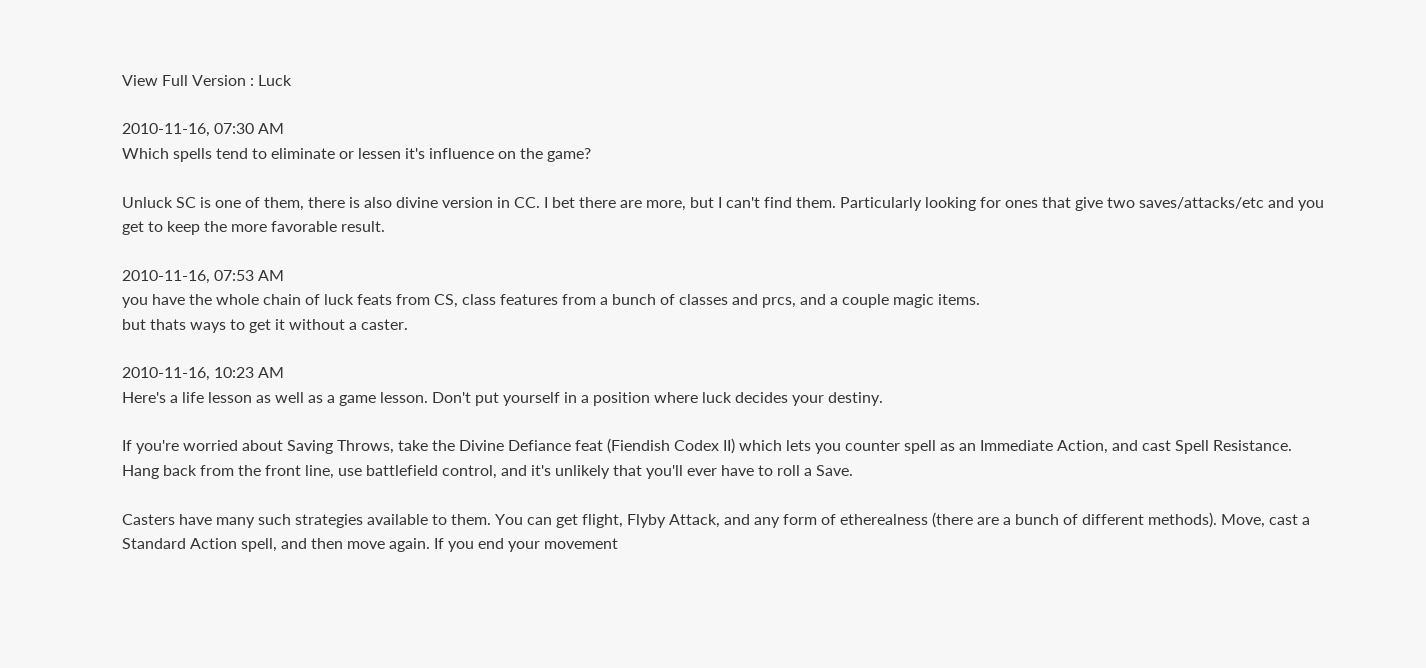View Full Version : Luck

2010-11-16, 07:30 AM
Which spells tend to eliminate or lessen it's influence on the game?

Unluck SC is one of them, there is also divine version in CC. I bet there are more, but I can't find them. Particularly looking for ones that give two saves/attacks/etc and you get to keep the more favorable result.

2010-11-16, 07:53 AM
you have the whole chain of luck feats from CS, class features from a bunch of classes and prcs, and a couple magic items.
but thats ways to get it without a caster.

2010-11-16, 10:23 AM
Here's a life lesson as well as a game lesson. Don't put yourself in a position where luck decides your destiny.

If you're worried about Saving Throws, take the Divine Defiance feat (Fiendish Codex II) which lets you counter spell as an Immediate Action, and cast Spell Resistance. Hang back from the front line, use battlefield control, and it's unlikely that you'll ever have to roll a Save.

Casters have many such strategies available to them. You can get flight, Flyby Attack, and any form of etherealness (there are a bunch of different methods). Move, cast a Standard Action spell, and then move again. If you end your movement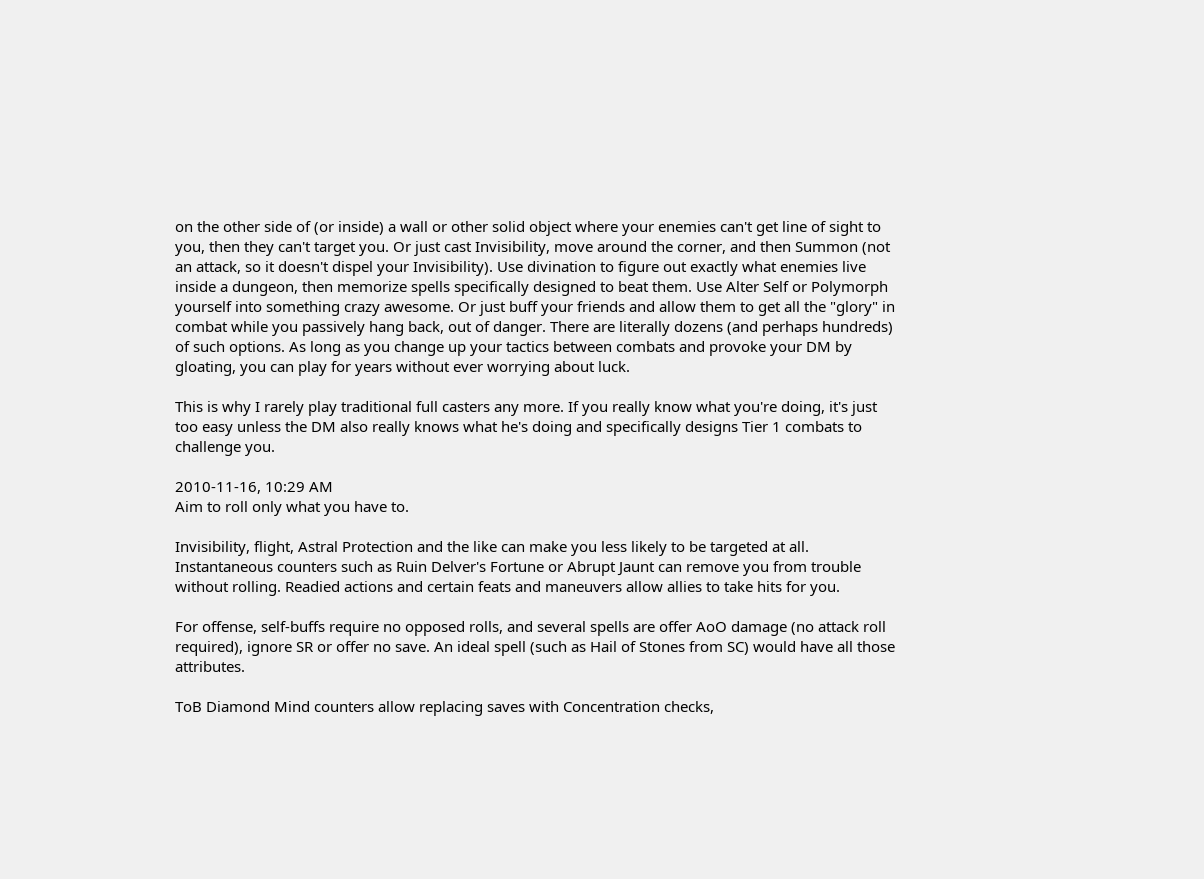on the other side of (or inside) a wall or other solid object where your enemies can't get line of sight to you, then they can't target you. Or just cast Invisibility, move around the corner, and then Summon (not an attack, so it doesn't dispel your Invisibility). Use divination to figure out exactly what enemies live inside a dungeon, then memorize spells specifically designed to beat them. Use Alter Self or Polymorph yourself into something crazy awesome. Or just buff your friends and allow them to get all the "glory" in combat while you passively hang back, out of danger. There are literally dozens (and perhaps hundreds) of such options. As long as you change up your tactics between combats and provoke your DM by gloating, you can play for years without ever worrying about luck.

This is why I rarely play traditional full casters any more. If you really know what you're doing, it's just too easy unless the DM also really knows what he's doing and specifically designs Tier 1 combats to challenge you.

2010-11-16, 10:29 AM
Aim to roll only what you have to.

Invisibility, flight, Astral Protection and the like can make you less likely to be targeted at all. Instantaneous counters such as Ruin Delver's Fortune or Abrupt Jaunt can remove you from trouble without rolling. Readied actions and certain feats and maneuvers allow allies to take hits for you.

For offense, self-buffs require no opposed rolls, and several spells are offer AoO damage (no attack roll required), ignore SR or offer no save. An ideal spell (such as Hail of Stones from SC) would have all those attributes.

ToB Diamond Mind counters allow replacing saves with Concentration checks,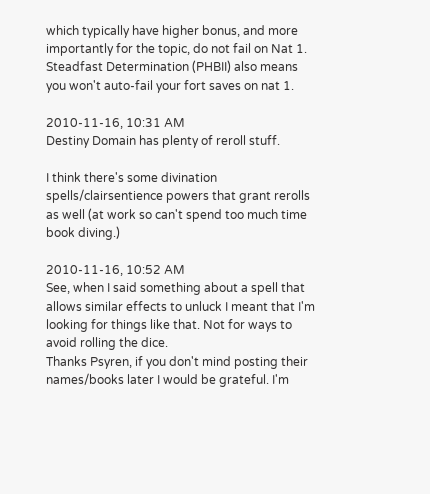which typically have higher bonus, and more importantly for the topic, do not fail on Nat 1. Steadfast Determination (PHBII) also means you won't auto-fail your fort saves on nat 1.

2010-11-16, 10:31 AM
Destiny Domain has plenty of reroll stuff.

I think there's some divination spells/clairsentience powers that grant rerolls as well (at work so can't spend too much time book diving.)

2010-11-16, 10:52 AM
See, when I said something about a spell that allows similar effects to unluck I meant that I'm looking for things like that. Not for ways to avoid rolling the dice.
Thanks Psyren, if you don't mind posting their names/books later I would be grateful. I'm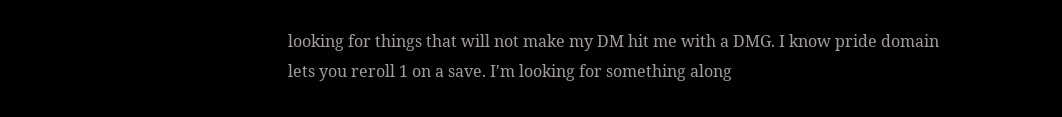looking for things that will not make my DM hit me with a DMG. I know pride domain lets you reroll 1 on a save. I'm looking for something along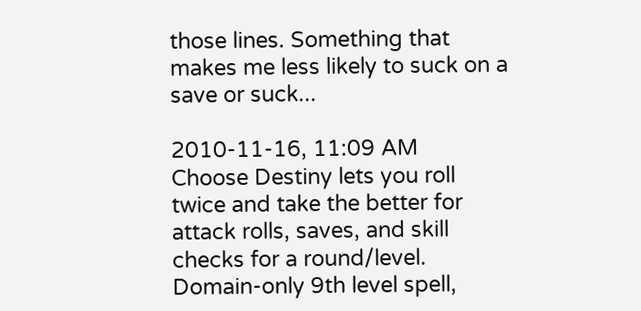those lines. Something that makes me less likely to suck on a save or suck...

2010-11-16, 11:09 AM
Choose Destiny lets you roll twice and take the better for attack rolls, saves, and skill checks for a round/level. Domain-only 9th level spell,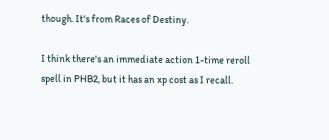though. It's from Races of Destiny.

I think there's an immediate action 1-time reroll spell in PHB2, but it has an xp cost as I recall.